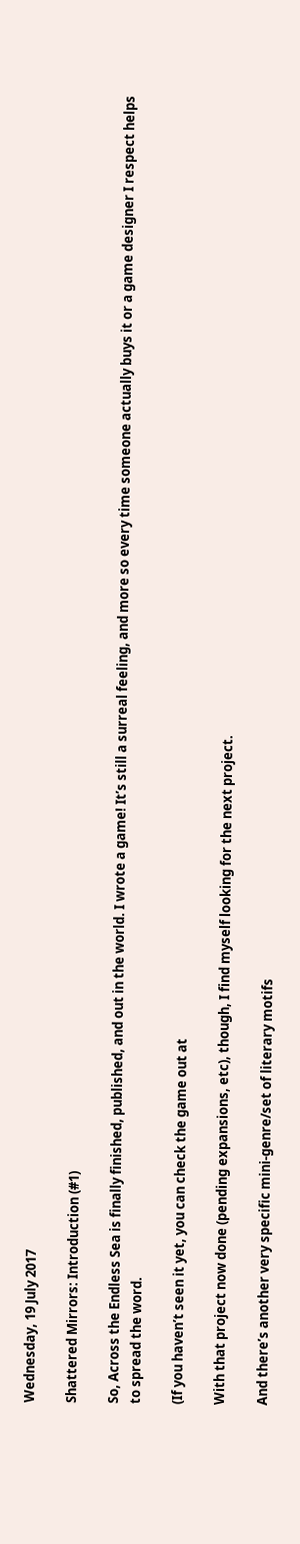Wednesday, 19 July 2017

Shattered Mirrors: Introduction (#1)

So, Across the Endless Sea is finally finished, published, and out in the world. I wrote a game! It’s still a surreal feeling, and more so every time someone actually buys it or a game designer I respect helps to spread the word.

(If you haven’t seen it yet, you can check the game out at

With that project now done (pending expansions, etc), though, I find myself looking for the next project.

And there’s another very specific mini-genre/set of literary motifs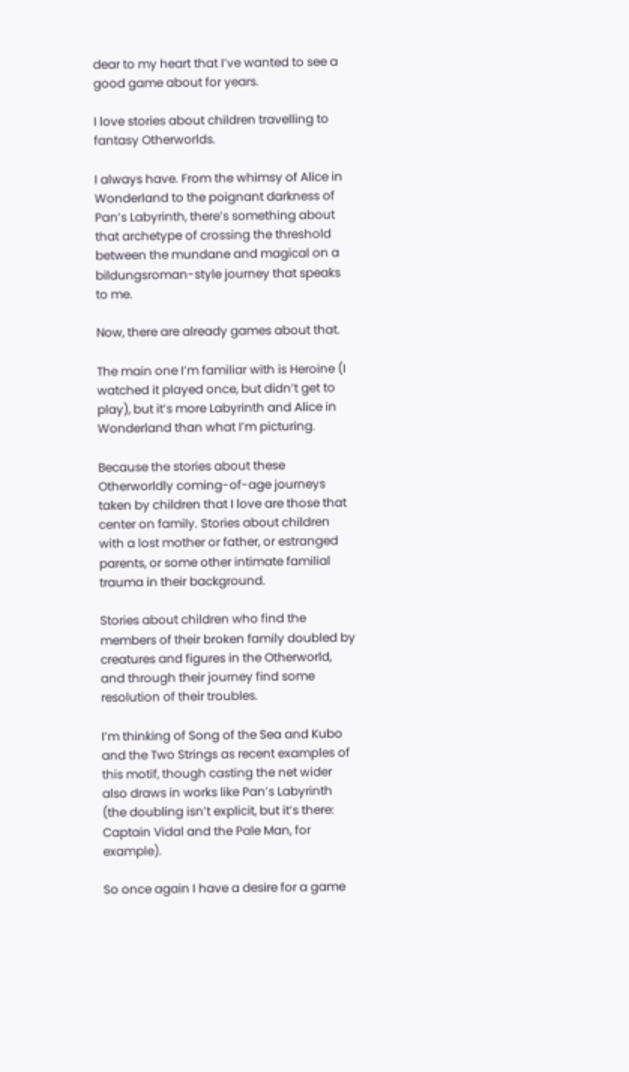dear to my heart that I’ve wanted to see a good game about for years.

I love stories about children travelling to fantasy Otherworlds.

I always have. From the whimsy of Alice in Wonderland to the poignant darkness of Pan’s Labyrinth, there’s something about that archetype of crossing the threshold between the mundane and magical on a bildungsroman-style journey that speaks to me.

Now, there are already games about that.

The main one I’m familiar with is Heroine (I watched it played once, but didn’t get to play), but it’s more Labyrinth and Alice in Wonderland than what I’m picturing.

Because the stories about these Otherworldly coming-of-age journeys taken by children that I love are those that center on family. Stories about children with a lost mother or father, or estranged parents, or some other intimate familial trauma in their background.

Stories about children who find the members of their broken family doubled by creatures and figures in the Otherworld, and through their journey find some resolution of their troubles.

I’m thinking of Song of the Sea and Kubo and the Two Strings as recent examples of this motif, though casting the net wider also draws in works like Pan’s Labyrinth (the doubling isn’t explicit, but it’s there: Captain Vidal and the Pale Man, for example).

So once again I have a desire for a game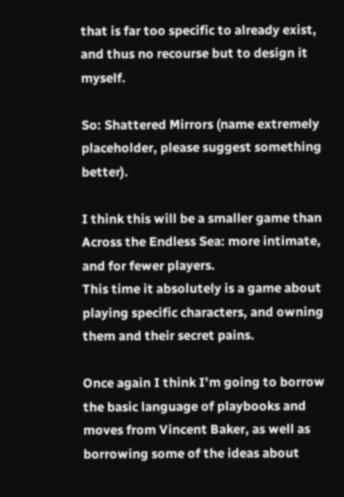that is far too specific to already exist, and thus no recourse but to design it myself.

So: Shattered Mirrors (name extremely placeholder, please suggest something better).

I think this will be a smaller game than Across the Endless Sea: more intimate, and for fewer players.
This time it absolutely is a game about playing specific characters, and owning them and their secret pains.

Once again I think I’m going to borrow the basic language of playbooks and moves from Vincent Baker, as well as borrowing some of the ideas about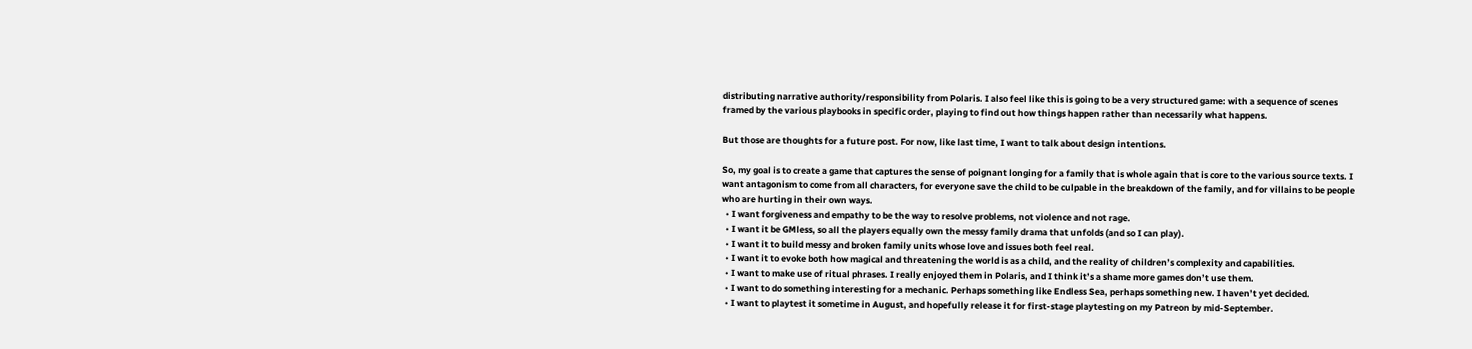distributing narrative authority/responsibility from Polaris. I also feel like this is going to be a very structured game: with a sequence of scenes framed by the various playbooks in specific order, playing to find out how things happen rather than necessarily what happens.

But those are thoughts for a future post. For now, like last time, I want to talk about design intentions.

So, my goal is to create a game that captures the sense of poignant longing for a family that is whole again that is core to the various source texts. I want antagonism to come from all characters, for everyone save the child to be culpable in the breakdown of the family, and for villains to be people who are hurting in their own ways.
  • I want forgiveness and empathy to be the way to resolve problems, not violence and not rage.
  • I want it be GMless, so all the players equally own the messy family drama that unfolds (and so I can play).
  • I want it to build messy and broken family units whose love and issues both feel real.
  • I want it to evoke both how magical and threatening the world is as a child, and the reality of children’s complexity and capabilities.
  • I want to make use of ritual phrases. I really enjoyed them in Polaris, and I think it’s a shame more games don’t use them.
  • I want to do something interesting for a mechanic. Perhaps something like Endless Sea, perhaps something new. I haven’t yet decided.
  • I want to playtest it sometime in August, and hopefully release it for first-stage playtesting on my Patreon by mid-September.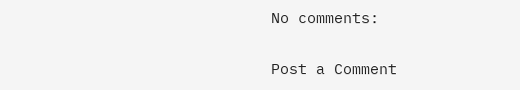No comments:

Post a Comment